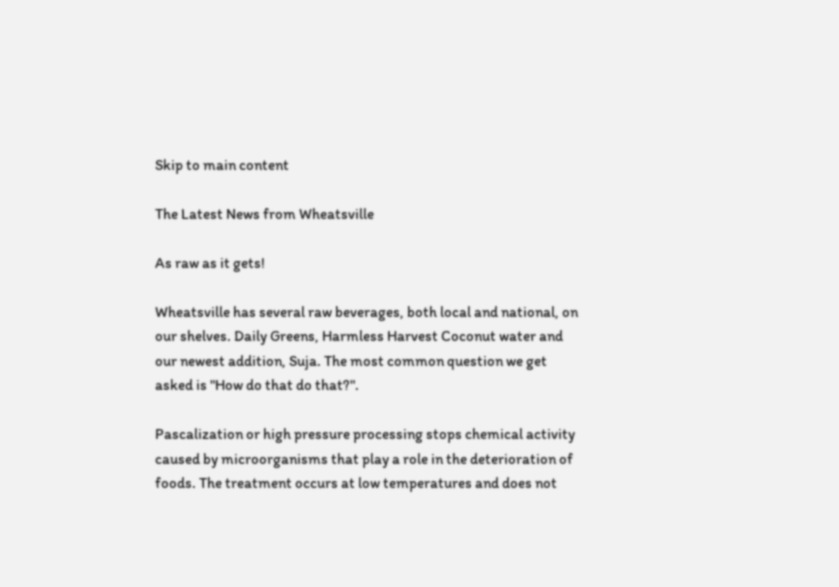Skip to main content

The Latest News from Wheatsville

As raw as it gets!

Wheatsville has several raw beverages, both local and national, on our shelves. Daily Greens, Harmless Harvest Coconut water and our newest addition, Suja. The most common question we get asked is "How do that do that?".

Pascalization or high pressure processing stops chemical activity caused by microorganisms that play a role in the deterioration of foods. The treatment occurs at low temperatures and does not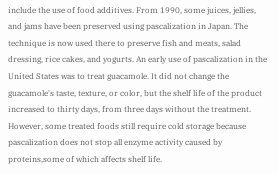include the use of food additives. From 1990, some juices, jellies, and jams have been preserved using pascalization in Japan. The technique is now used there to preserve fish and meats, salad dressing, rice cakes, and yogurts. An early use of pascalization in the United States was to treat guacamole. It did not change the guacamole's taste, texture, or color, but the shelf life of the product increased to thirty days, from three days without the treatment. However, some treated foods still require cold storage because pascalization does not stop all enzyme activity caused by proteins,some of which affects shelf life.